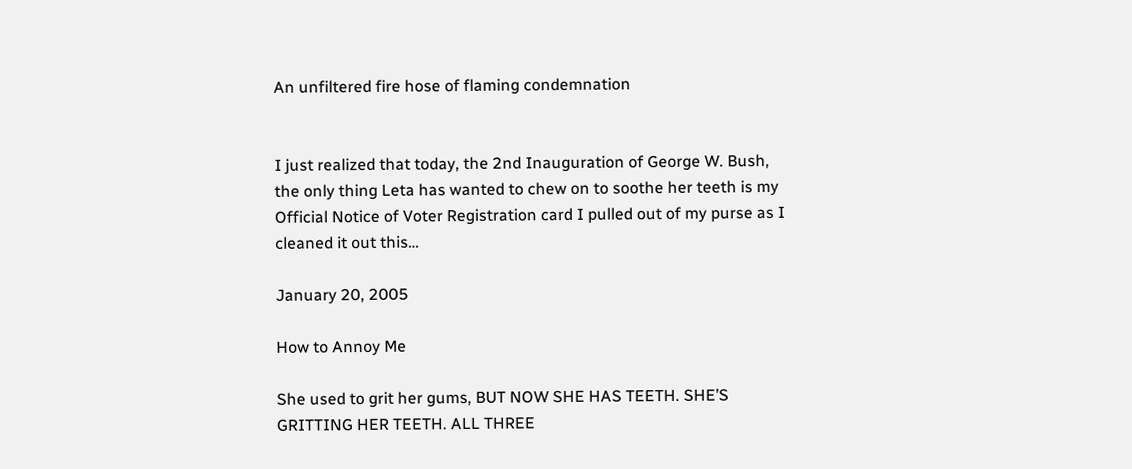An unfiltered fire hose of flaming condemnation


I just realized that today, the 2nd Inauguration of George W. Bush, the only thing Leta has wanted to chew on to soothe her teeth is my Official Notice of Voter Registration card I pulled out of my purse as I cleaned it out this…

January 20, 2005

How to Annoy Me

She used to grit her gums, BUT NOW SHE HAS TEETH. SHE’S GRITTING HER TEETH. ALL THREE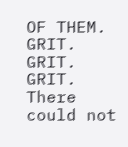OF THEM. GRIT. GRIT. GRIT. There could not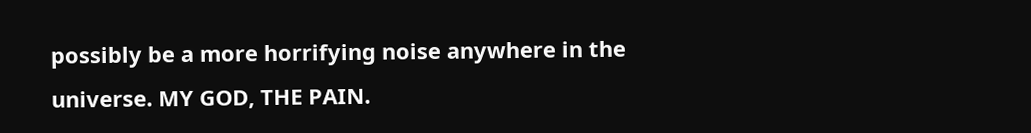possibly be a more horrifying noise anywhere in the universe. MY GOD, THE PAIN.